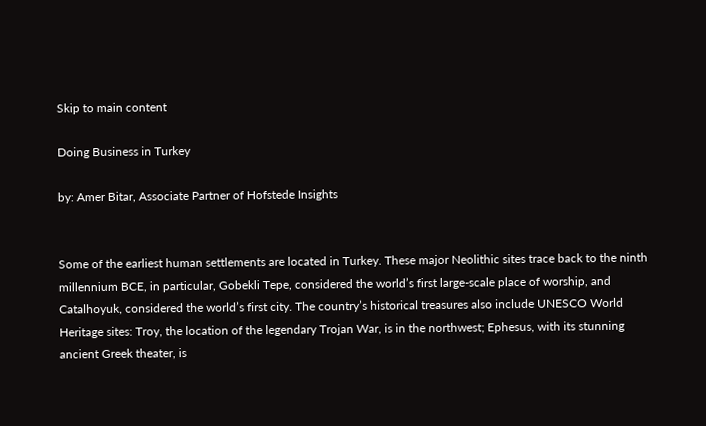Skip to main content

Doing Business in Turkey

by: Amer Bitar, Associate Partner of Hofstede Insights


Some of the earliest human settlements are located in Turkey. These major Neolithic sites trace back to the ninth millennium BCE, in particular, Gobekli Tepe, considered the world’s first large-scale place of worship, and Catalhoyuk, considered the world’s first city. The country’s historical treasures also include UNESCO World Heritage sites: Troy, the location of the legendary Trojan War, is in the northwest; Ephesus, with its stunning ancient Greek theater, is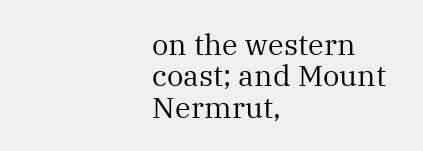on the western coast; and Mount Nermrut,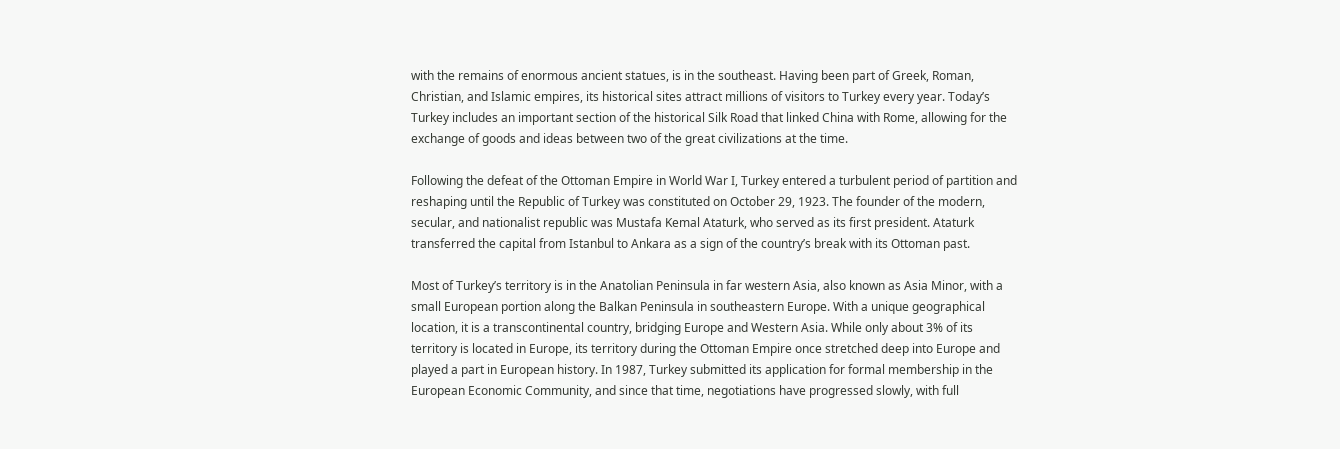with the remains of enormous ancient statues, is in the southeast. Having been part of Greek, Roman, Christian, and Islamic empires, its historical sites attract millions of visitors to Turkey every year. Today’s Turkey includes an important section of the historical Silk Road that linked China with Rome, allowing for the exchange of goods and ideas between two of the great civilizations at the time.

Following the defeat of the Ottoman Empire in World War I, Turkey entered a turbulent period of partition and reshaping until the Republic of Turkey was constituted on October 29, 1923. The founder of the modern, secular, and nationalist republic was Mustafa Kemal Ataturk, who served as its first president. Ataturk transferred the capital from Istanbul to Ankara as a sign of the country’s break with its Ottoman past.

Most of Turkey’s territory is in the Anatolian Peninsula in far western Asia, also known as Asia Minor, with a small European portion along the Balkan Peninsula in southeastern Europe. With a unique geographical location, it is a transcontinental country, bridging Europe and Western Asia. While only about 3% of its territory is located in Europe, its territory during the Ottoman Empire once stretched deep into Europe and played a part in European history. In 1987, Turkey submitted its application for formal membership in the European Economic Community, and since that time, negotiations have progressed slowly, with full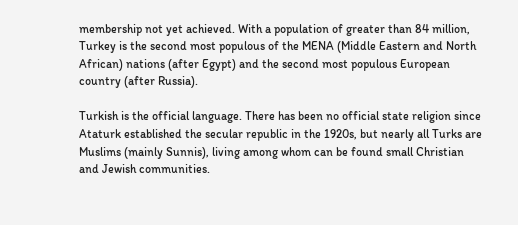membership not yet achieved. With a population of greater than 84 million, Turkey is the second most populous of the MENA (Middle Eastern and North African) nations (after Egypt) and the second most populous European country (after Russia).

Turkish is the official language. There has been no official state religion since Ataturk established the secular republic in the 1920s, but nearly all Turks are Muslims (mainly Sunnis), living among whom can be found small Christian and Jewish communities.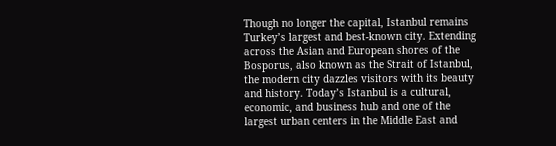Though no longer the capital, Istanbul remains Turkey’s largest and best-known city. Extending across the Asian and European shores of the Bosporus, also known as the Strait of Istanbul, the modern city dazzles visitors with its beauty and history. Today’s Istanbul is a cultural, economic, and business hub and one of the largest urban centers in the Middle East and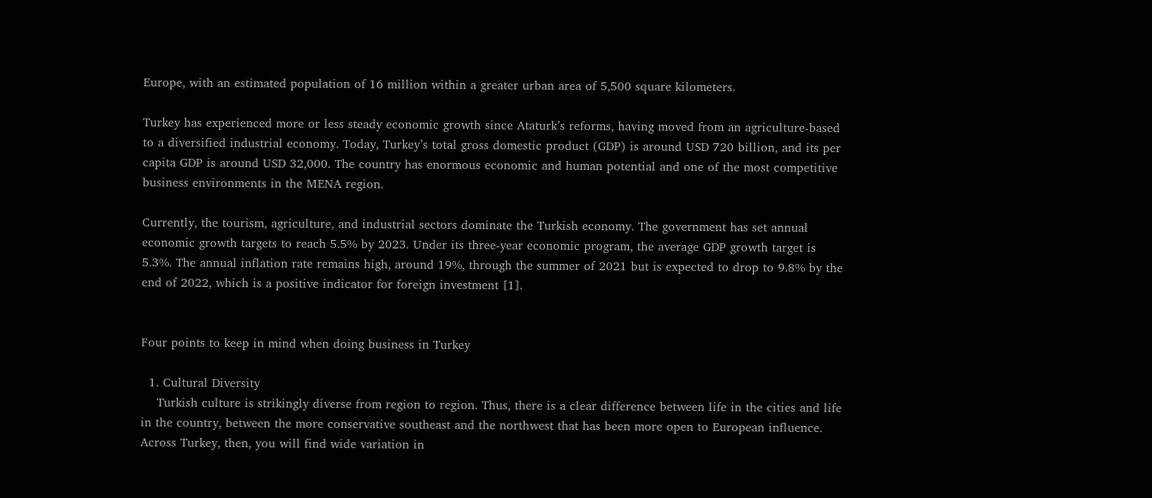Europe, with an estimated population of 16 million within a greater urban area of 5,500 square kilometers.

Turkey has experienced more or less steady economic growth since Ataturk’s reforms, having moved from an agriculture-based to a diversified industrial economy. Today, Turkey’s total gross domestic product (GDP) is around USD 720 billion, and its per capita GDP is around USD 32,000. The country has enormous economic and human potential and one of the most competitive business environments in the MENA region.

Currently, the tourism, agriculture, and industrial sectors dominate the Turkish economy. The government has set annual economic growth targets to reach 5.5% by 2023. Under its three-year economic program, the average GDP growth target is 5.3%. The annual inflation rate remains high, around 19%, through the summer of 2021 but is expected to drop to 9.8% by the end of 2022, which is a positive indicator for foreign investment [1].


Four points to keep in mind when doing business in Turkey

  1. Cultural Diversity
    Turkish culture is strikingly diverse from region to region. Thus, there is a clear difference between life in the cities and life in the country, between the more conservative southeast and the northwest that has been more open to European influence. Across Turkey, then, you will find wide variation in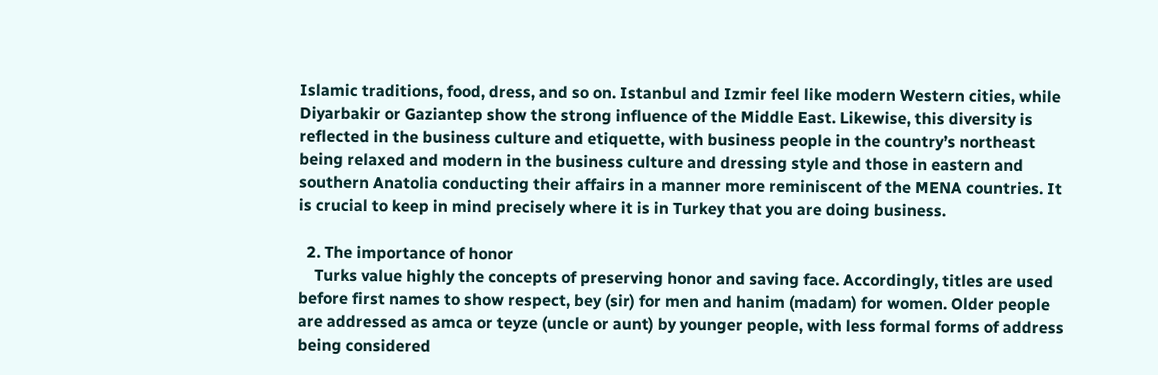Islamic traditions, food, dress, and so on. Istanbul and Izmir feel like modern Western cities, while Diyarbakir or Gaziantep show the strong influence of the Middle East. Likewise, this diversity is reflected in the business culture and etiquette, with business people in the country’s northeast being relaxed and modern in the business culture and dressing style and those in eastern and southern Anatolia conducting their affairs in a manner more reminiscent of the MENA countries. It is crucial to keep in mind precisely where it is in Turkey that you are doing business.

  2. The importance of honor
    Turks value highly the concepts of preserving honor and saving face. Accordingly, titles are used before first names to show respect, bey (sir) for men and hanim (madam) for women. Older people are addressed as amca or teyze (uncle or aunt) by younger people, with less formal forms of address being considered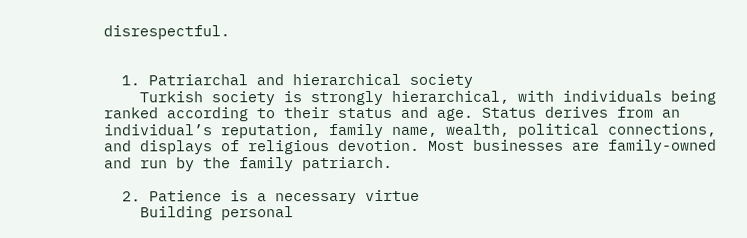disrespectful.


  1. Patriarchal and hierarchical society
    Turkish society is strongly hierarchical, with individuals being ranked according to their status and age. Status derives from an individual’s reputation, family name, wealth, political connections, and displays of religious devotion. Most businesses are family-owned and run by the family patriarch.

  2. Patience is a necessary virtue
    Building personal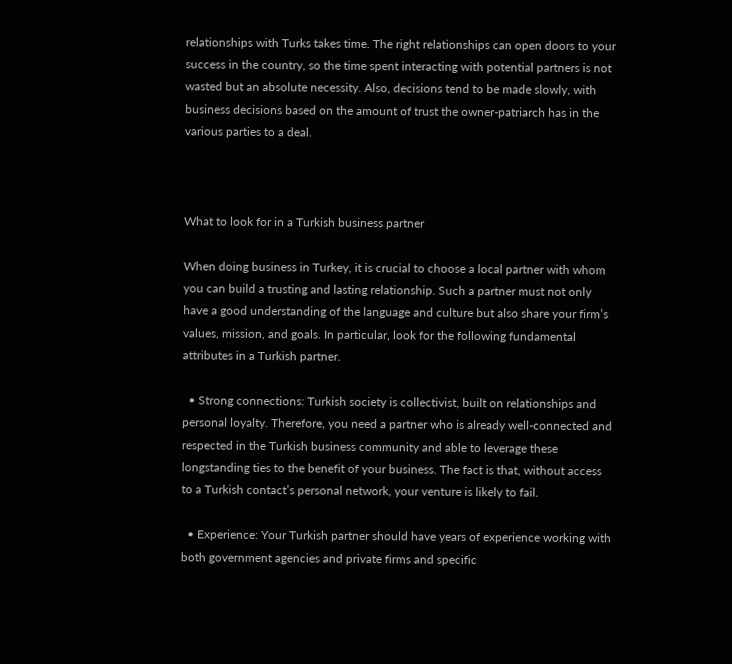relationships with Turks takes time. The right relationships can open doors to your success in the country, so the time spent interacting with potential partners is not wasted but an absolute necessity. Also, decisions tend to be made slowly, with business decisions based on the amount of trust the owner-patriarch has in the various parties to a deal.



What to look for in a Turkish business partner

When doing business in Turkey, it is crucial to choose a local partner with whom you can build a trusting and lasting relationship. Such a partner must not only have a good understanding of the language and culture but also share your firm’s values, mission, and goals. In particular, look for the following fundamental attributes in a Turkish partner.

  • Strong connections: Turkish society is collectivist, built on relationships and personal loyalty. Therefore, you need a partner who is already well-connected and respected in the Turkish business community and able to leverage these longstanding ties to the benefit of your business. The fact is that, without access to a Turkish contact’s personal network, your venture is likely to fail.

  • Experience: Your Turkish partner should have years of experience working with both government agencies and private firms and specific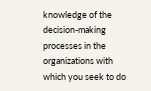knowledge of the decision-making processes in the organizations with which you seek to do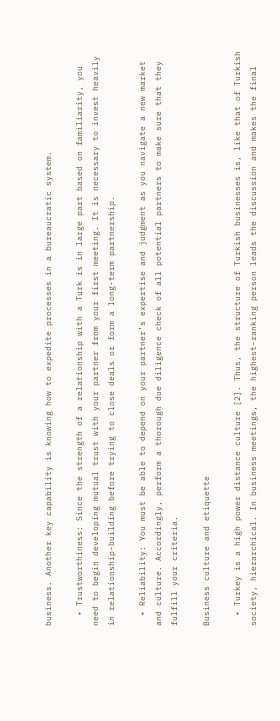business. Another key capability is knowing how to expedite processes in a bureaucratic system.

  • Trustworthiness: Since the strength of a relationship with a Turk is in large part based on familiarity, you need to begin developing mutual trust with your partner from your first meeting. It is necessary to invest heavily in relationship-building before trying to close deals or form a long-term partnership.

  • Reliability: You must be able to depend on your partner’s expertise and judgment as you navigate a new market and culture. Accordingly, perform a thorough due diligence check of all potential partners to make sure that they fulfill your criteria.

Business culture and etiquette

  • Turkey is a high power distance culture [2]. Thus, the structure of Turkish businesses is, like that of Turkish society, hierarchical. In business meetings, the highest-ranking person leads the discussion and makes the final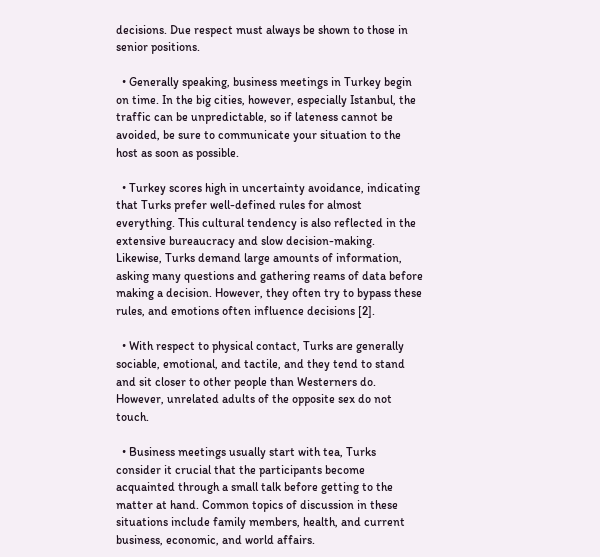decisions. Due respect must always be shown to those in senior positions.

  • Generally speaking, business meetings in Turkey begin on time. In the big cities, however, especially Istanbul, the traffic can be unpredictable, so if lateness cannot be avoided, be sure to communicate your situation to the host as soon as possible.

  • Turkey scores high in uncertainty avoidance, indicating that Turks prefer well-defined rules for almost everything. This cultural tendency is also reflected in the extensive bureaucracy and slow decision-making. Likewise, Turks demand large amounts of information, asking many questions and gathering reams of data before making a decision. However, they often try to bypass these rules, and emotions often influence decisions [2].

  • With respect to physical contact, Turks are generally sociable, emotional, and tactile, and they tend to stand and sit closer to other people than Westerners do. However, unrelated adults of the opposite sex do not touch.

  • Business meetings usually start with tea, Turks consider it crucial that the participants become acquainted through a small talk before getting to the matter at hand. Common topics of discussion in these situations include family members, health, and current business, economic, and world affairs.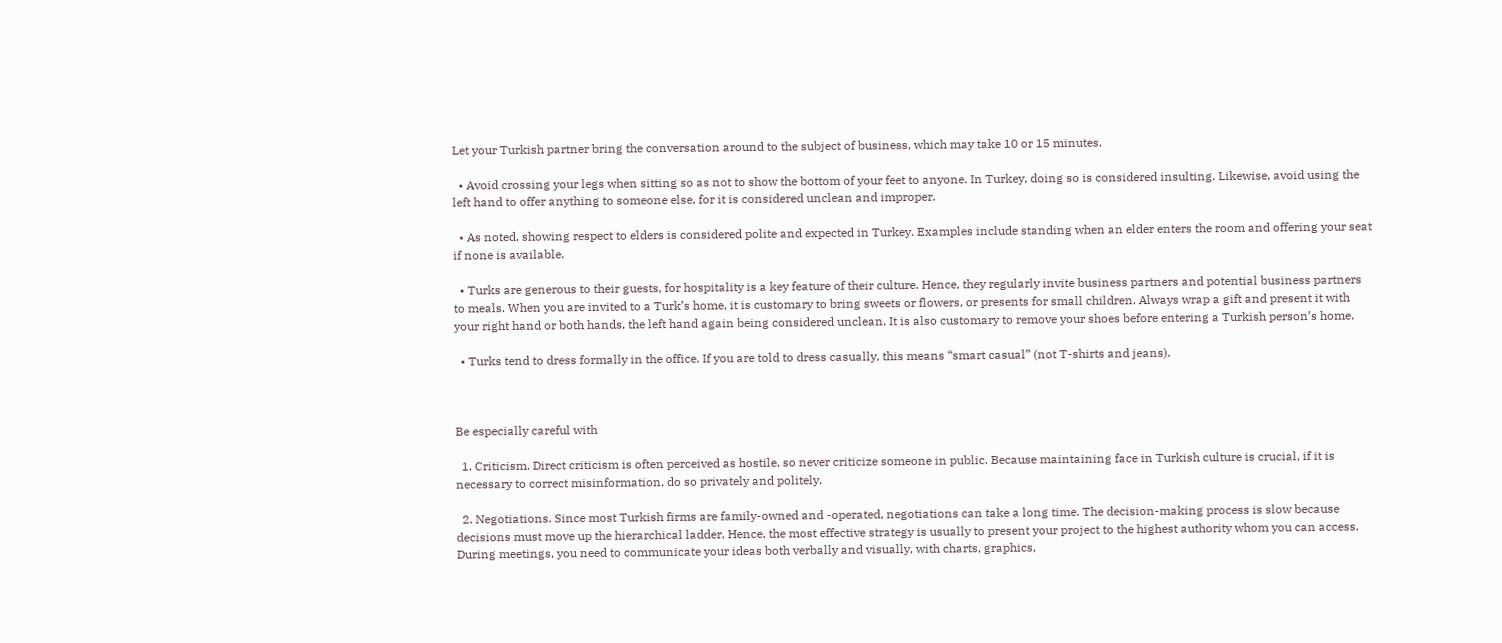Let your Turkish partner bring the conversation around to the subject of business, which may take 10 or 15 minutes.

  • Avoid crossing your legs when sitting so as not to show the bottom of your feet to anyone. In Turkey, doing so is considered insulting. Likewise, avoid using the left hand to offer anything to someone else, for it is considered unclean and improper.

  • As noted, showing respect to elders is considered polite and expected in Turkey. Examples include standing when an elder enters the room and offering your seat if none is available.

  • Turks are generous to their guests, for hospitality is a key feature of their culture. Hence, they regularly invite business partners and potential business partners to meals. When you are invited to a Turk’s home, it is customary to bring sweets or flowers, or presents for small children. Always wrap a gift and present it with your right hand or both hands, the left hand again being considered unclean. It is also customary to remove your shoes before entering a Turkish person’s home.

  • Turks tend to dress formally in the office. If you are told to dress casually, this means “smart casual” (not T-shirts and jeans).



Be especially careful with

  1. Criticism. Direct criticism is often perceived as hostile, so never criticize someone in public. Because maintaining face in Turkish culture is crucial, if it is necessary to correct misinformation, do so privately and politely.

  2. Negotiations. Since most Turkish firms are family-owned and -operated, negotiations can take a long time. The decision-making process is slow because decisions must move up the hierarchical ladder. Hence, the most effective strategy is usually to present your project to the highest authority whom you can access. During meetings, you need to communicate your ideas both verbally and visually, with charts, graphics,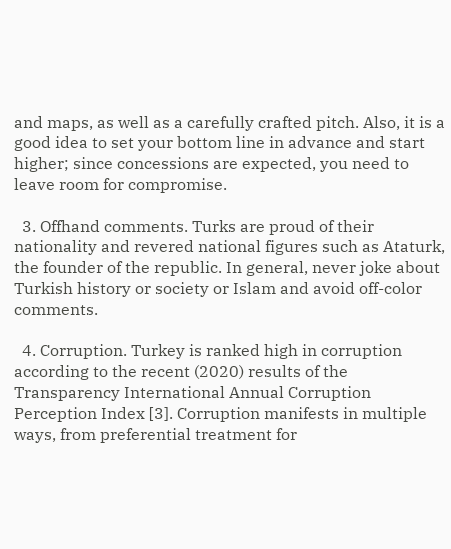and maps, as well as a carefully crafted pitch. Also, it is a good idea to set your bottom line in advance and start higher; since concessions are expected, you need to leave room for compromise.

  3. Offhand comments. Turks are proud of their nationality and revered national figures such as Ataturk, the founder of the republic. In general, never joke about Turkish history or society or Islam and avoid off-color comments.

  4. Corruption. Turkey is ranked high in corruption according to the recent (2020) results of the Transparency International Annual Corruption Perception Index [3]. Corruption manifests in multiple ways, from preferential treatment for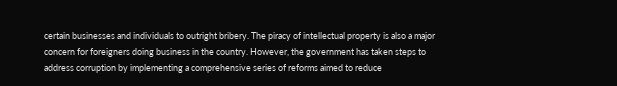certain businesses and individuals to outright bribery. The piracy of intellectual property is also a major concern for foreigners doing business in the country. However, the government has taken steps to address corruption by implementing a comprehensive series of reforms aimed to reduce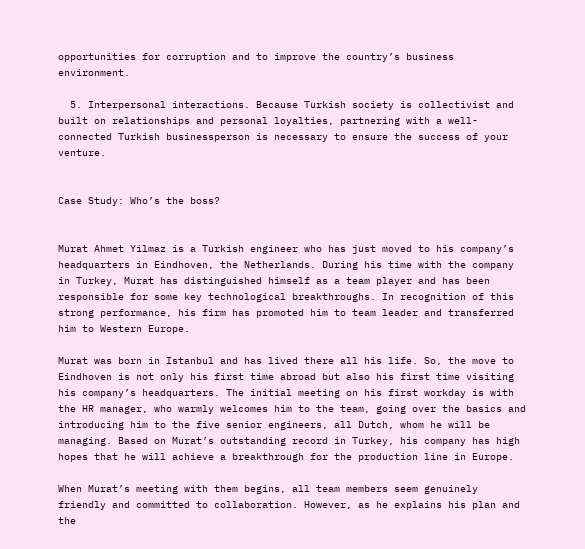opportunities for corruption and to improve the country’s business environment.

  5. Interpersonal interactions. Because Turkish society is collectivist and built on relationships and personal loyalties, partnering with a well-connected Turkish businessperson is necessary to ensure the success of your venture.


Case Study: Who’s the boss?


Murat Ahmet Yilmaz is a Turkish engineer who has just moved to his company’s headquarters in Eindhoven, the Netherlands. During his time with the company in Turkey, Murat has distinguished himself as a team player and has been responsible for some key technological breakthroughs. In recognition of this strong performance, his firm has promoted him to team leader and transferred him to Western Europe.

Murat was born in Istanbul and has lived there all his life. So, the move to Eindhoven is not only his first time abroad but also his first time visiting his company’s headquarters. The initial meeting on his first workday is with the HR manager, who warmly welcomes him to the team, going over the basics and introducing him to the five senior engineers, all Dutch, whom he will be managing. Based on Murat’s outstanding record in Turkey, his company has high hopes that he will achieve a breakthrough for the production line in Europe.

When Murat’s meeting with them begins, all team members seem genuinely friendly and committed to collaboration. However, as he explains his plan and the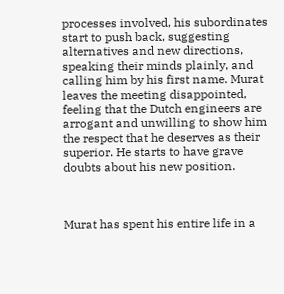processes involved, his subordinates start to push back, suggesting alternatives and new directions, speaking their minds plainly, and calling him by his first name. Murat leaves the meeting disappointed, feeling that the Dutch engineers are arrogant and unwilling to show him the respect that he deserves as their superior. He starts to have grave doubts about his new position.



Murat has spent his entire life in a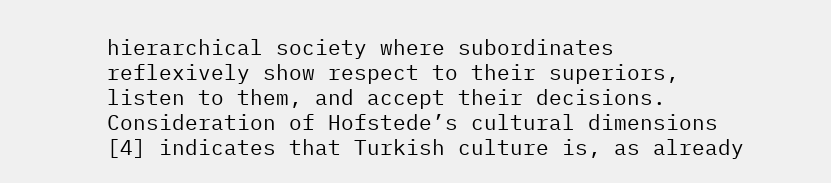hierarchical society where subordinates reflexively show respect to their superiors, listen to them, and accept their decisions. Consideration of Hofstede’s cultural dimensions [4] indicates that Turkish culture is, as already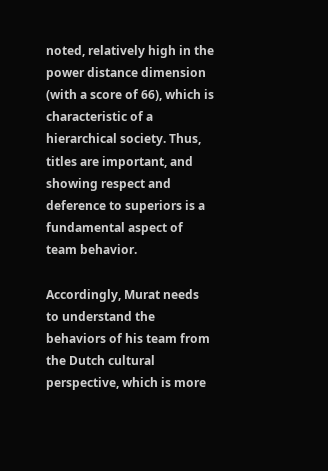noted, relatively high in the power distance dimension (with a score of 66), which is characteristic of a hierarchical society. Thus, titles are important, and showing respect and deference to superiors is a fundamental aspect of team behavior.

Accordingly, Murat needs to understand the behaviors of his team from the Dutch cultural perspective, which is more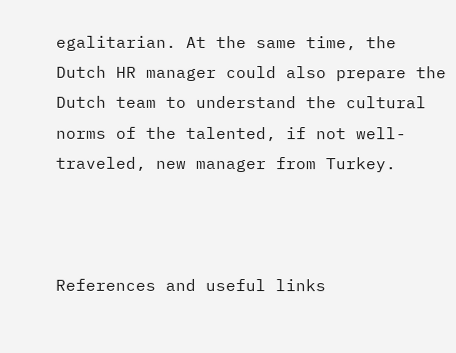egalitarian. At the same time, the Dutch HR manager could also prepare the Dutch team to understand the cultural norms of the talented, if not well-traveled, new manager from Turkey.



References and useful links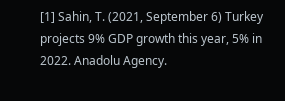[1] Sahin, T. (2021, September 6) Turkey projects 9% GDP growth this year, 5% in 2022. Anadolu Agency.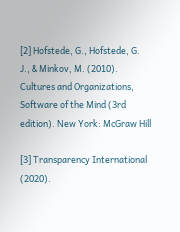[2] Hofstede, G., Hofstede, G. J., & Minkov, M. (2010). Cultures and Organizations, Software of the Mind (3rd edition). New York: McGraw Hill

[3] Transparency International (2020).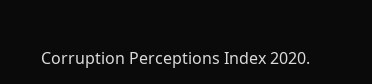Corruption Perceptions Index 2020.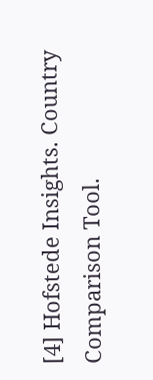[4] Hofstede Insights. Country Comparison Tool.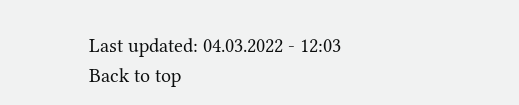Last updated: 04.03.2022 - 12:03
Back to top